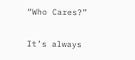“Who Cares?”

It’s always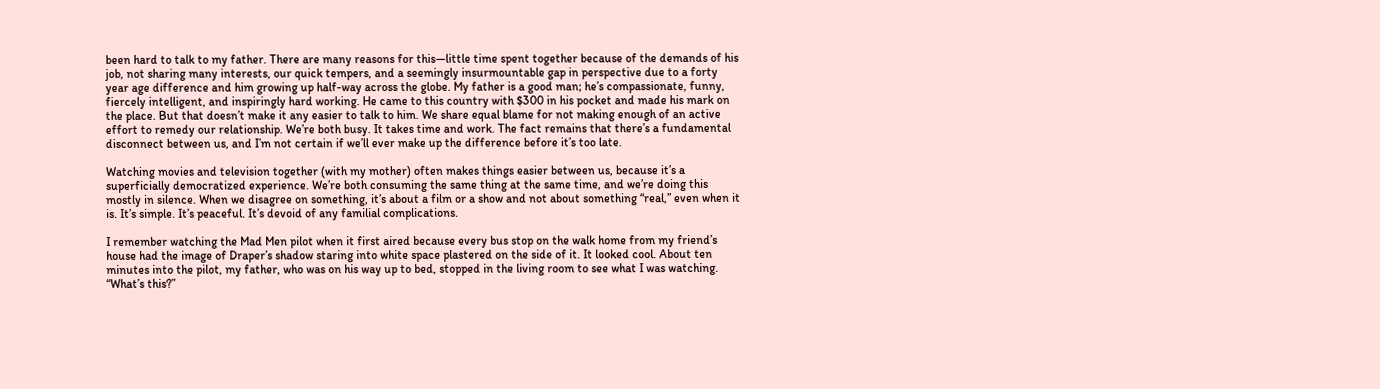been hard to talk to my father. There are many reasons for this—little time spent together because of the demands of his job, not sharing many interests, our quick tempers, and a seemingly insurmountable gap in perspective due to a forty year age difference and him growing up half-way across the globe. My father is a good man; he’s compassionate, funny, fiercely intelligent, and inspiringly hard working. He came to this country with $300 in his pocket and made his mark on the place. But that doesn’t make it any easier to talk to him. We share equal blame for not making enough of an active effort to remedy our relationship. We’re both busy. It takes time and work. The fact remains that there’s a fundamental disconnect between us, and I’m not certain if we’ll ever make up the difference before it’s too late.

Watching movies and television together (with my mother) often makes things easier between us, because it’s a superficially democratized experience. We’re both consuming the same thing at the same time, and we’re doing this mostly in silence. When we disagree on something, it’s about a film or a show and not about something “real,” even when it is. It’s simple. It’s peaceful. It’s devoid of any familial complications.

I remember watching the Mad Men pilot when it first aired because every bus stop on the walk home from my friend’s house had the image of Draper’s shadow staring into white space plastered on the side of it. It looked cool. About ten minutes into the pilot, my father, who was on his way up to bed, stopped in the living room to see what I was watching. “What’s this?”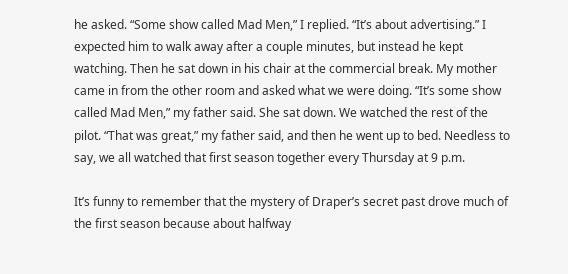he asked. “Some show called Mad Men,” I replied. “It’s about advertising.” I expected him to walk away after a couple minutes, but instead he kept watching. Then he sat down in his chair at the commercial break. My mother came in from the other room and asked what we were doing. “It’s some show called Mad Men,” my father said. She sat down. We watched the rest of the pilot. “That was great,” my father said, and then he went up to bed. Needless to say, we all watched that first season together every Thursday at 9 p.m.

It’s funny to remember that the mystery of Draper’s secret past drove much of the first season because about halfway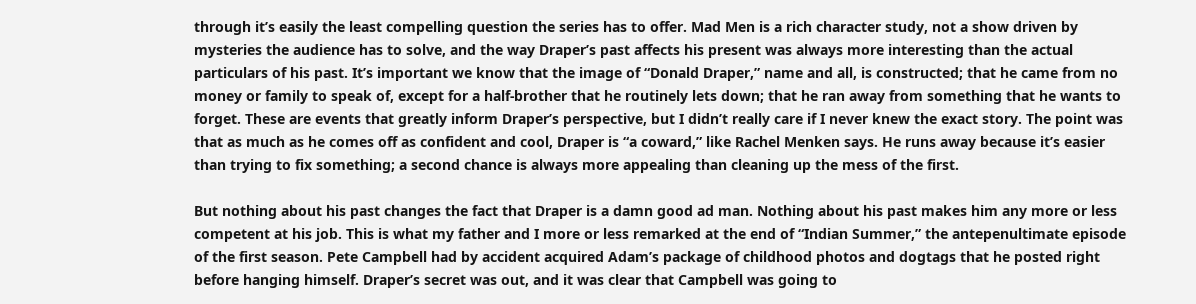through it’s easily the least compelling question the series has to offer. Mad Men is a rich character study, not a show driven by mysteries the audience has to solve, and the way Draper’s past affects his present was always more interesting than the actual particulars of his past. It’s important we know that the image of “Donald Draper,” name and all, is constructed; that he came from no money or family to speak of, except for a half-brother that he routinely lets down; that he ran away from something that he wants to forget. These are events that greatly inform Draper’s perspective, but I didn’t really care if I never knew the exact story. The point was that as much as he comes off as confident and cool, Draper is “a coward,” like Rachel Menken says. He runs away because it’s easier than trying to fix something; a second chance is always more appealing than cleaning up the mess of the first.

But nothing about his past changes the fact that Draper is a damn good ad man. Nothing about his past makes him any more or less competent at his job. This is what my father and I more or less remarked at the end of “Indian Summer,” the antepenultimate episode of the first season. Pete Campbell had by accident acquired Adam’s package of childhood photos and dogtags that he posted right before hanging himself. Draper’s secret was out, and it was clear that Campbell was going to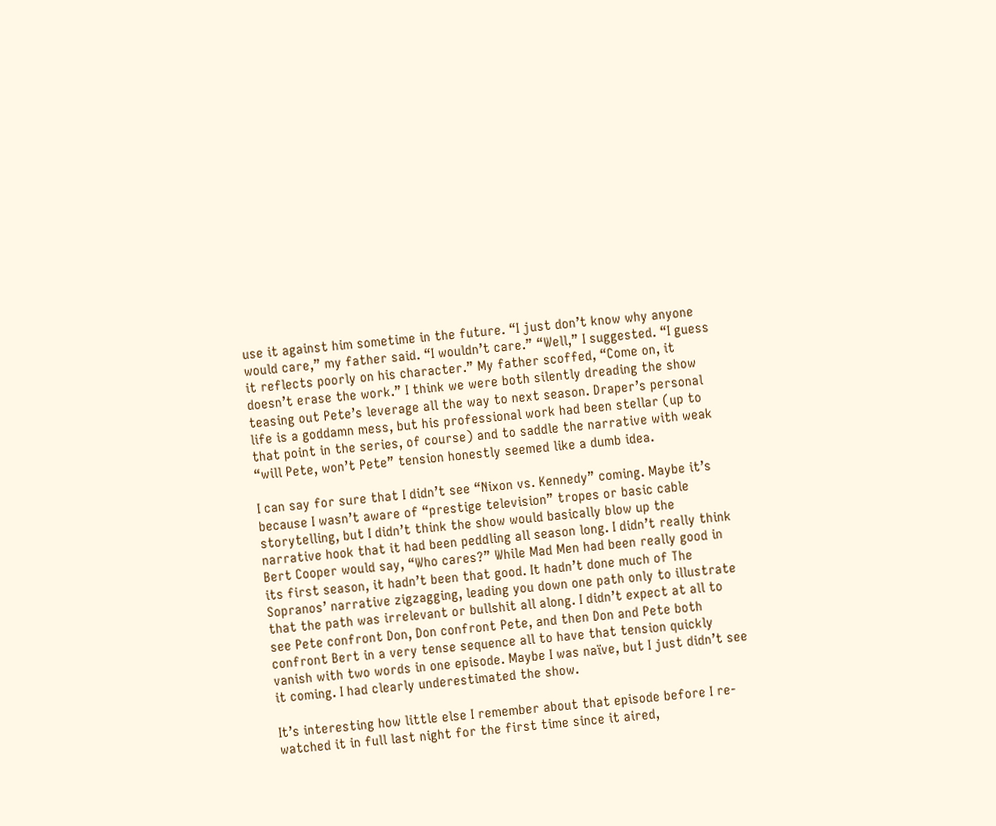use it against him sometime in the future. “I just don’t know why anyone would care,” my father said. “I wouldn’t care.” “Well,” I suggested. “I guess it reflects poorly on his character.” My father scoffed, “Come on, it doesn’t erase the work.” I think we were both silently dreading the show teasing out Pete’s leverage all the way to next season. Draper’s personal life is a goddamn mess, but his professional work had been stellar (up to that point in the series, of course) and to saddle the narrative with weak “will Pete, won’t Pete” tension honestly seemed like a dumb idea.

I can say for sure that I didn’t see “Nixon vs. Kennedy” coming. Maybe it’s because I wasn’t aware of “prestige television” tropes or basic cable storytelling, but I didn’t think the show would basically blow up the narrative hook that it had been peddling all season long. I didn’t really think Bert Cooper would say, “Who cares?” While Mad Men had been really good in its first season, it hadn’t been that good. It hadn’t done much of The Sopranos’ narrative zigzagging, leading you down one path only to illustrate that the path was irrelevant or bullshit all along. I didn’t expect at all to see Pete confront Don, Don confront Pete, and then Don and Pete both confront Bert in a very tense sequence all to have that tension quickly vanish with two words in one episode. Maybe I was naïve, but I just didn’t see it coming. I had clearly underestimated the show.

It’s interesting how little else I remember about that episode before I re-watched it in full last night for the first time since it aired,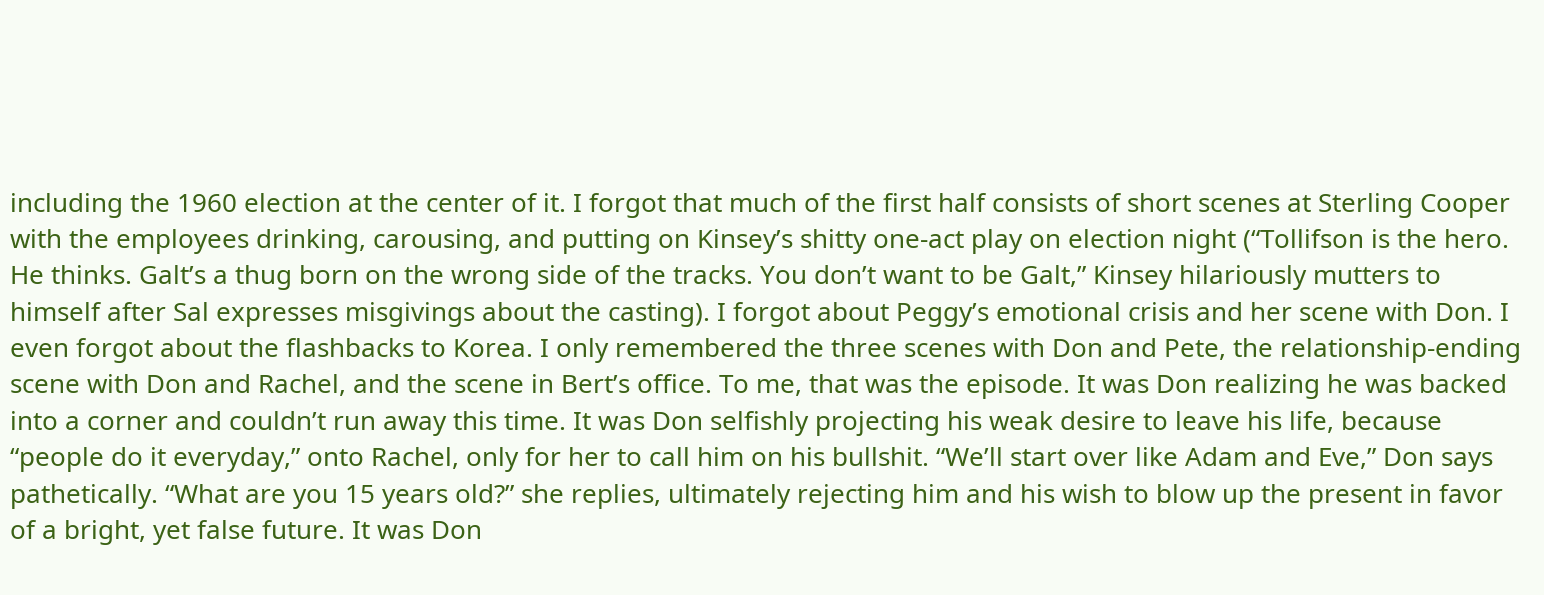including the 1960 election at the center of it. I forgot that much of the first half consists of short scenes at Sterling Cooper with the employees drinking, carousing, and putting on Kinsey’s shitty one-act play on election night (“Tollifson is the hero. He thinks. Galt’s a thug born on the wrong side of the tracks. You don’t want to be Galt,” Kinsey hilariously mutters to himself after Sal expresses misgivings about the casting). I forgot about Peggy’s emotional crisis and her scene with Don. I even forgot about the flashbacks to Korea. I only remembered the three scenes with Don and Pete, the relationship-ending scene with Don and Rachel, and the scene in Bert’s office. To me, that was the episode. It was Don realizing he was backed into a corner and couldn’t run away this time. It was Don selfishly projecting his weak desire to leave his life, because “people do it everyday,” onto Rachel, only for her to call him on his bullshit. “We’ll start over like Adam and Eve,” Don says pathetically. “What are you 15 years old?” she replies, ultimately rejecting him and his wish to blow up the present in favor of a bright, yet false future. It was Don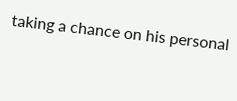taking a chance on his personal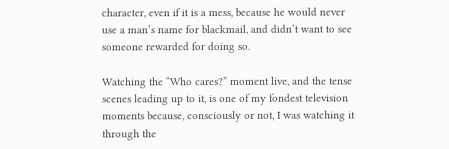character, even if it is a mess, because he would never use a man’s name for blackmail, and didn’t want to see someone rewarded for doing so.

Watching the “Who cares?” moment live, and the tense scenes leading up to it, is one of my fondest television moments because, consciously or not, I was watching it through the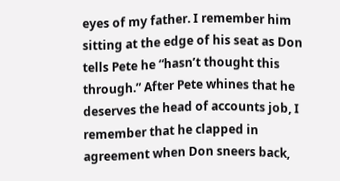eyes of my father. I remember him sitting at the edge of his seat as Don tells Pete he “hasn’t thought this through.” After Pete whines that he deserves the head of accounts job, I remember that he clapped in agreement when Don sneers back,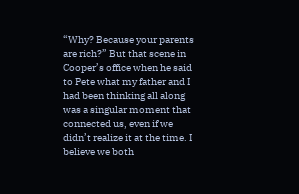“Why? Because your parents are rich?” But that scene in Cooper’s office when he said to Pete what my father and I had been thinking all along was a singular moment that connected us, even if we didn’t realize it at the time. I believe we both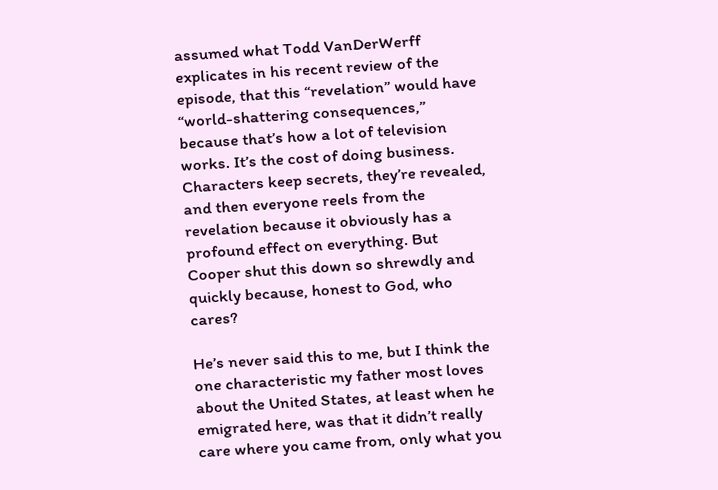assumed what Todd VanDerWerff explicates in his recent review of the episode, that this “revelation” would have “world-shattering consequences,” because that’s how a lot of television works. It’s the cost of doing business. Characters keep secrets, they’re revealed, and then everyone reels from the revelation because it obviously has a profound effect on everything. But Cooper shut this down so shrewdly and quickly because, honest to God, who cares?

He’s never said this to me, but I think the one characteristic my father most loves about the United States, at least when he emigrated here, was that it didn’t really care where you came from, only what you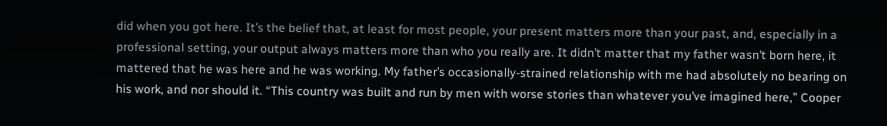did when you got here. It’s the belief that, at least for most people, your present matters more than your past, and, especially in a professional setting, your output always matters more than who you really are. It didn’t matter that my father wasn’t born here, it mattered that he was here and he was working. My father’s occasionally-strained relationship with me had absolutely no bearing on his work, and nor should it. “This country was built and run by men with worse stories than whatever you’ve imagined here,” Cooper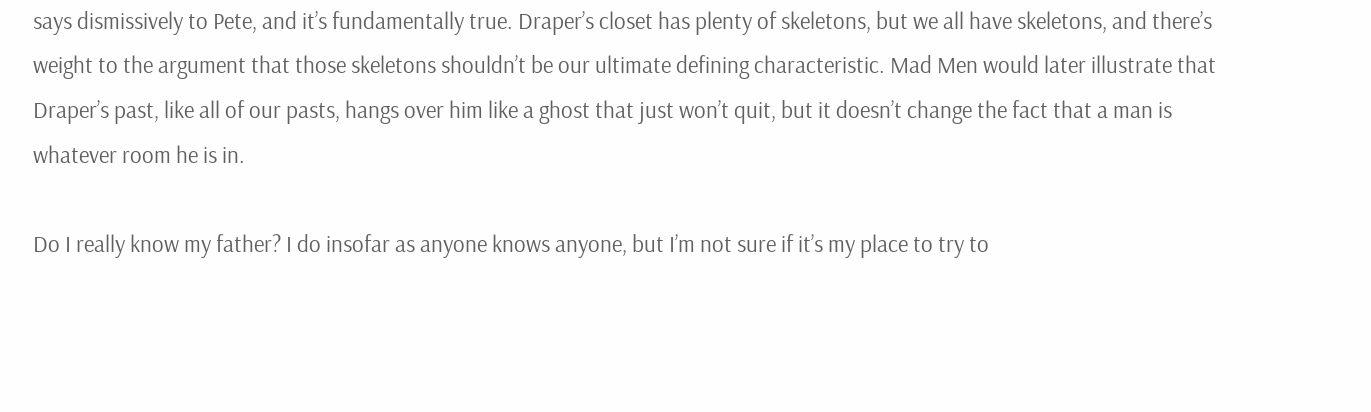says dismissively to Pete, and it’s fundamentally true. Draper’s closet has plenty of skeletons, but we all have skeletons, and there’s weight to the argument that those skeletons shouldn’t be our ultimate defining characteristic. Mad Men would later illustrate that Draper’s past, like all of our pasts, hangs over him like a ghost that just won’t quit, but it doesn’t change the fact that a man is whatever room he is in.

Do I really know my father? I do insofar as anyone knows anyone, but I’m not sure if it’s my place to try to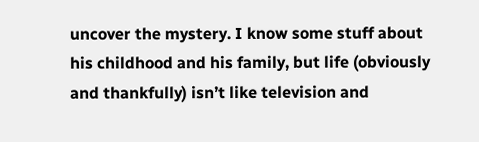uncover the mystery. I know some stuff about his childhood and his family, but life (obviously and thankfully) isn’t like television and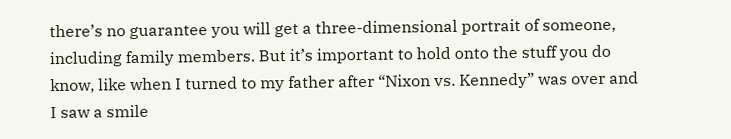there’s no guarantee you will get a three-dimensional portrait of someone, including family members. But it’s important to hold onto the stuff you do know, like when I turned to my father after “Nixon vs. Kennedy” was over and I saw a smile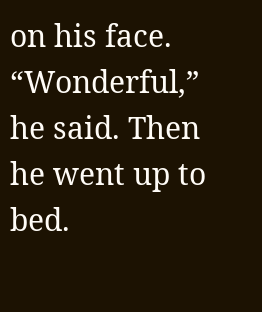on his face. “Wonderful,” he said. Then he went up to bed.